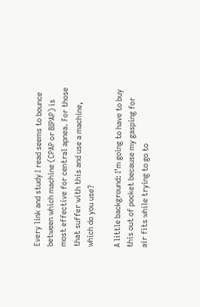Every link and study I read seems to bounce between which machine (CPAP or BIPAP) is most effective for central apnea. For those that suffer with this and use a machine, which do you use?

A little background: I’m going to have to buy this out of pocket because my gasping for air fits while trying to go to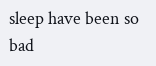sleep have been so bad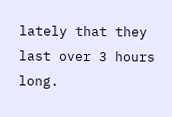lately that they last over 3 hours long.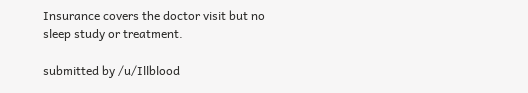Insurance covers the doctor visit but no sleep study or treatment.

submitted by /u/Illblood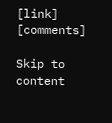[link] [comments]

Skip to content